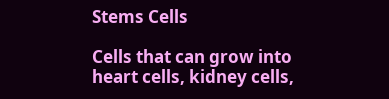Stems Cells

Cells that can grow into heart cells, kidney cells,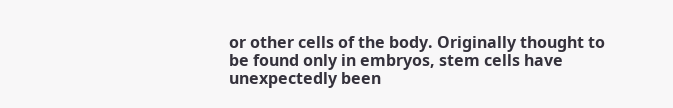or other cells of the body. Originally thought to be found only in embryos, stem cells have unexpectedly been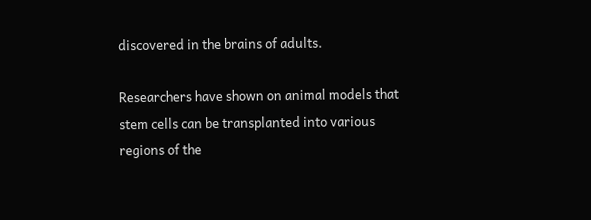discovered in the brains of adults.

Researchers have shown on animal models that stem cells can be transplanted into various regions of the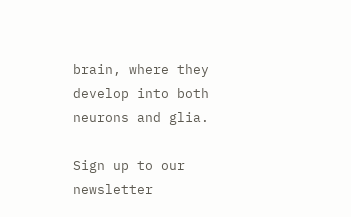brain, where they develop into both neurons and glia.

Sign up to our newsletter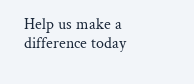Help us make a difference today